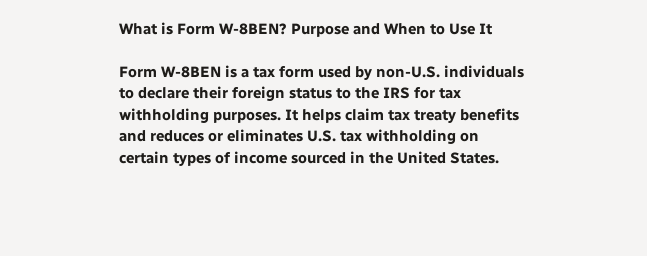What is Form W-8BEN? Purpose and When to Use It

Form W-8BEN is a tax form used by non-U.S. individuals to declare their foreign status to the IRS for tax withholding purposes. It helps claim tax treaty benefits and reduces or eliminates U.S. tax withholding on certain types of income sourced in the United States.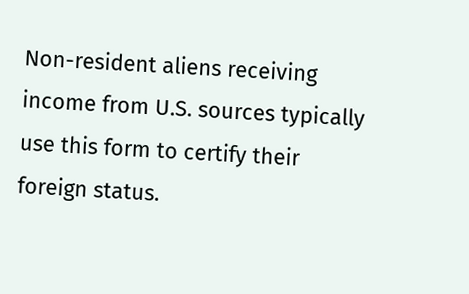Non-resident aliens receiving income from U.S. sources typically use this form to certify their foreign status.